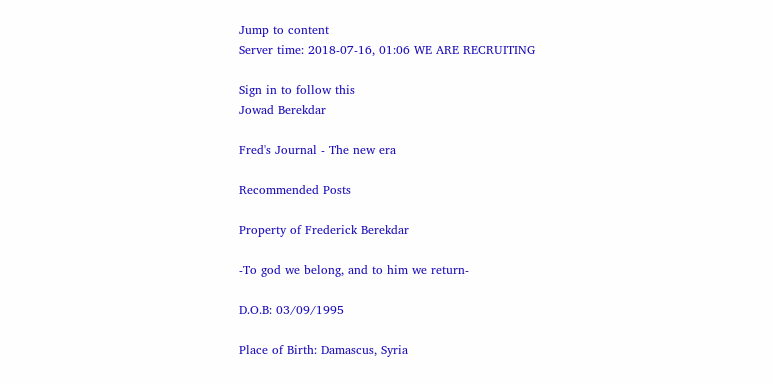Jump to content
Server time: 2018-07-16, 01:06 WE ARE RECRUITING

Sign in to follow this
Jowad Berekdar

Fred's Journal - The new era

Recommended Posts

Property of Frederick Berekdar

-To god we belong, and to him we return-

D.O.B: 03/09/1995

Place of Birth: Damascus, Syria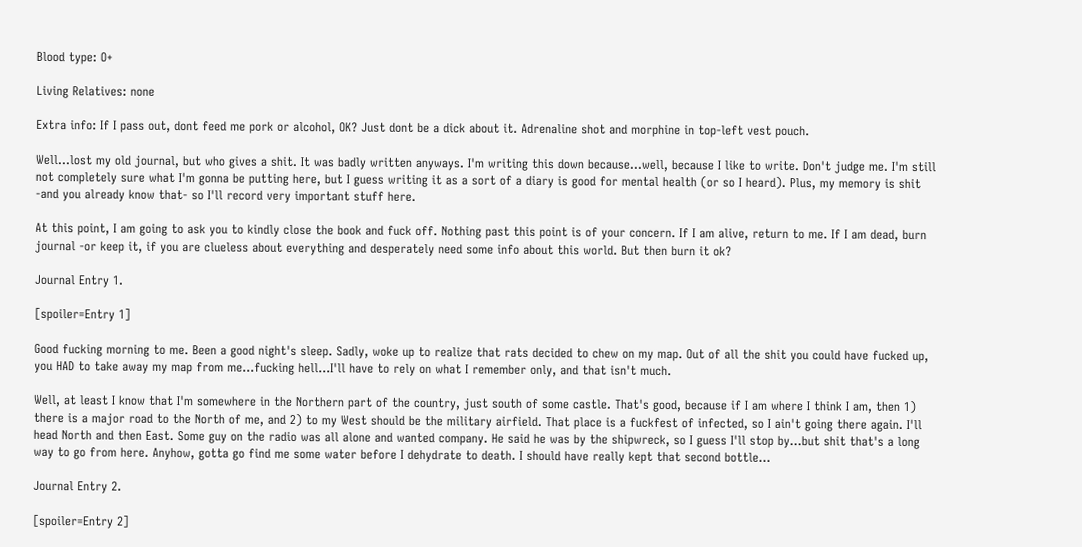Blood type: O+

Living Relatives: none

Extra info: If I pass out, dont feed me pork or alcohol, OK? Just dont be a dick about it. Adrenaline shot and morphine in top-left vest pouch.

Well...lost my old journal, but who gives a shit. It was badly written anyways. I'm writing this down because...well, because I like to write. Don't judge me. I'm still not completely sure what I'm gonna be putting here, but I guess writing it as a sort of a diary is good for mental health (or so I heard). Plus, my memory is shit -and you already know that- so I'll record very important stuff here.

At this point, I am going to ask you to kindly close the book and fuck off. Nothing past this point is of your concern. If I am alive, return to me. If I am dead, burn journal -or keep it, if you are clueless about everything and desperately need some info about this world. But then burn it ok?

Journal Entry 1.

[spoiler=Entry 1]

Good fucking morning to me. Been a good night's sleep. Sadly, woke up to realize that rats decided to chew on my map. Out of all the shit you could have fucked up, you HAD to take away my map from me...fucking hell...I'll have to rely on what I remember only, and that isn't much.

Well, at least I know that I'm somewhere in the Northern part of the country, just south of some castle. That's good, because if I am where I think I am, then 1) there is a major road to the North of me, and 2) to my West should be the military airfield. That place is a fuckfest of infected, so I ain't going there again. I'll head North and then East. Some guy on the radio was all alone and wanted company. He said he was by the shipwreck, so I guess I'll stop by...but shit that's a long way to go from here. Anyhow, gotta go find me some water before I dehydrate to death. I should have really kept that second bottle...

Journal Entry 2.

[spoiler=Entry 2]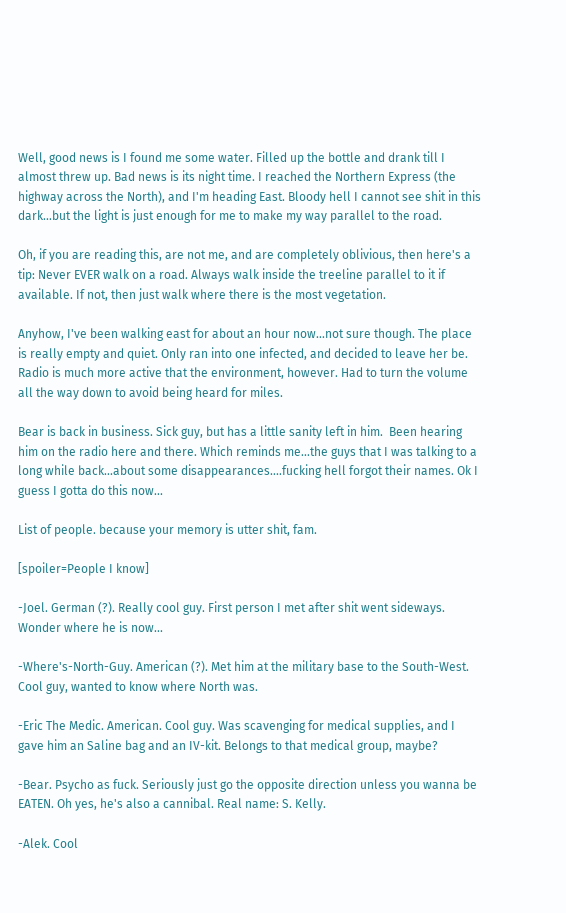Well, good news is I found me some water. Filled up the bottle and drank till I almost threw up. Bad news is its night time. I reached the Northern Express (the highway across the North), and I'm heading East. Bloody hell I cannot see shit in this dark...but the light is just enough for me to make my way parallel to the road.

Oh, if you are reading this, are not me, and are completely oblivious, then here's a tip: Never EVER walk on a road. Always walk inside the treeline parallel to it if available. If not, then just walk where there is the most vegetation.

Anyhow, I've been walking east for about an hour now...not sure though. The place is really empty and quiet. Only ran into one infected, and decided to leave her be. Radio is much more active that the environment, however. Had to turn the volume all the way down to avoid being heard for miles.

Bear is back in business. Sick guy, but has a little sanity left in him.  Been hearing him on the radio here and there. Which reminds me...the guys that I was talking to a long while back...about some disappearances....fucking hell forgot their names. Ok I guess I gotta do this now...

List of people. because your memory is utter shit, fam.

[spoiler=People I know]

-Joel. German (?). Really cool guy. First person I met after shit went sideways. Wonder where he is now...

-Where's-North-Guy. American (?). Met him at the military base to the South-West. Cool guy, wanted to know where North was.

-Eric The Medic. American. Cool guy. Was scavenging for medical supplies, and I gave him an Saline bag and an IV-kit. Belongs to that medical group, maybe?

-Bear. Psycho as fuck. Seriously just go the opposite direction unless you wanna be EATEN. Oh yes, he's also a cannibal. Real name: S. Kelly.

-Alek. Cool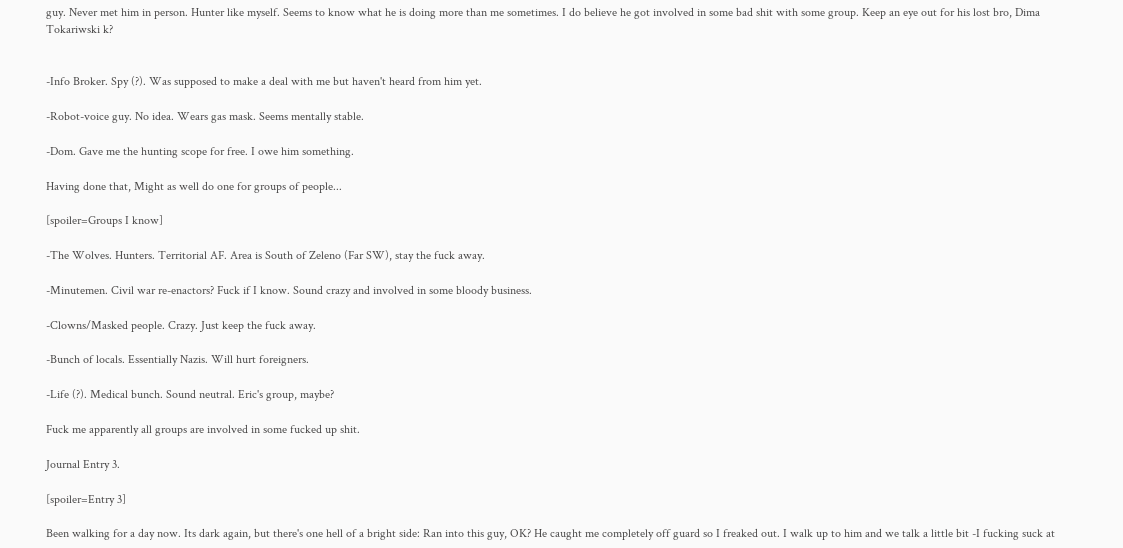guy. Never met him in person. Hunter like myself. Seems to know what he is doing more than me sometimes. I do believe he got involved in some bad shit with some group. Keep an eye out for his lost bro, Dima Tokariwski k?


-Info Broker. Spy (?). Was supposed to make a deal with me but haven't heard from him yet.

-Robot-voice guy. No idea. Wears gas mask. Seems mentally stable.

-Dom. Gave me the hunting scope for free. I owe him something.

Having done that, Might as well do one for groups of people...

[spoiler=Groups I know]

-The Wolves. Hunters. Territorial AF. Area is South of Zeleno (Far SW), stay the fuck away.

-Minutemen. Civil war re-enactors? Fuck if I know. Sound crazy and involved in some bloody business.

-Clowns/Masked people. Crazy. Just keep the fuck away.

-Bunch of locals. Essentially Nazis. Will hurt foreigners.

-Life (?). Medical bunch. Sound neutral. Eric's group, maybe?

Fuck me apparently all groups are involved in some fucked up shit.

Journal Entry 3.

[spoiler=Entry 3]

Been walking for a day now. Its dark again, but there's one hell of a bright side: Ran into this guy, OK? He caught me completely off guard so I freaked out. I walk up to him and we talk a little bit -I fucking suck at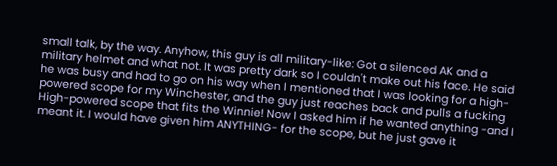small talk, by the way. Anyhow, this guy is all military-like: Got a silenced AK and a military helmet and what not. It was pretty dark so I couldn't make out his face. He said he was busy and had to go on his way when I mentioned that I was looking for a high-powered scope for my Winchester, and the guy just reaches back and pulls a fucking High-powered scope that fits the Winnie! Now I asked him if he wanted anything -and I meant it. I would have given him ANYTHING- for the scope, but he just gave it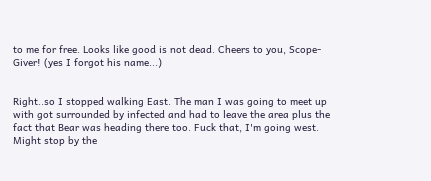to me for free. Looks like good is not dead. Cheers to you, Scope-Giver! (yes I forgot his name...)


Right..so I stopped walking East. The man I was going to meet up with got surrounded by infected and had to leave the area plus the fact that Bear was heading there too. Fuck that, I'm going west. Might stop by the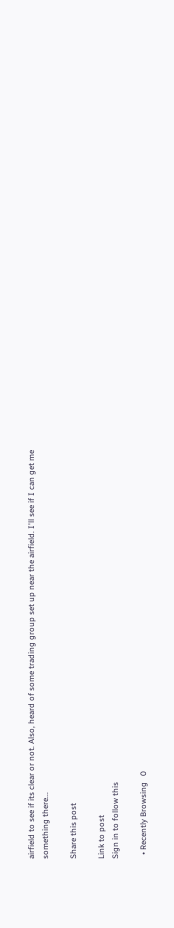airfield to see if its clear or not. Also, heard of some trading group set up near the airfield. I'll see if I can get me something there...

Share this post

Link to post
Sign in to follow this

  • Recently Browsing   0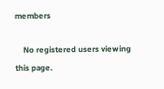members

    No registered users viewing this page.